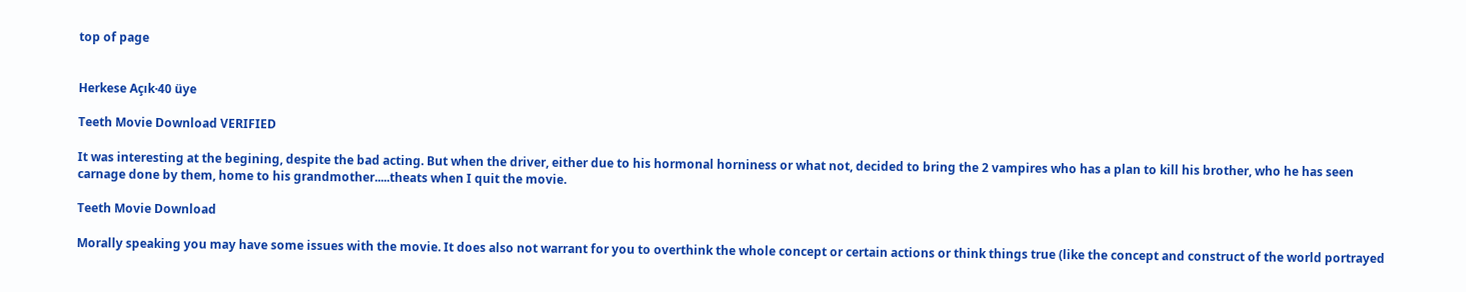top of page


Herkese Açık·40 üye

Teeth Movie Download VERIFIED

It was interesting at the begining, despite the bad acting. But when the driver, either due to his hormonal horniness or what not, decided to bring the 2 vampires who has a plan to kill his brother, who he has seen carnage done by them, home to his grandmother.....theats when I quit the movie.

Teeth Movie Download

Morally speaking you may have some issues with the movie. It does also not warrant for you to overthink the whole concept or certain actions or think things true (like the concept and construct of the world portrayed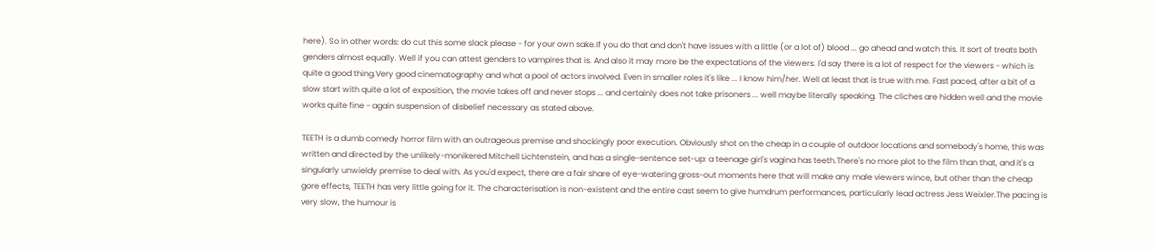here). So in other words: do cut this some slack please - for your own sake.If you do that and don't have issues with a little (or a lot of) blood ... go ahead and watch this. It sort of treats both genders almost equally. Well if you can attest genders to vampires that is. And also it may more be the expectations of the viewers. I'd say there is a lot of respect for the viewers - which is quite a good thing.Very good cinematography and what a pool of actors involved. Even in smaller roles it's like ... I know him/her. Well at least that is true with me. Fast paced, after a bit of a slow start with quite a lot of exposition, the movie takes off and never stops ... and certainly does not take prisoners ... well maybe literally speaking. The cliches are hidden well and the movie works quite fine - again suspension of disbelief necessary as stated above.

TEETH is a dumb comedy horror film with an outrageous premise and shockingly poor execution. Obviously shot on the cheap in a couple of outdoor locations and somebody's home, this was written and directed by the unlikely-monikered Mitchell Lichtenstein, and has a single-sentence set-up: a teenage girl's vagina has teeth.There's no more plot to the film than that, and it's a singularly unwieldy premise to deal with. As you'd expect, there are a fair share of eye-watering gross-out moments here that will make any male viewers wince, but other than the cheap gore effects, TEETH has very little going for it. The characterisation is non-existent and the entire cast seem to give humdrum performances, particularly lead actress Jess Weixler.The pacing is very slow, the humour is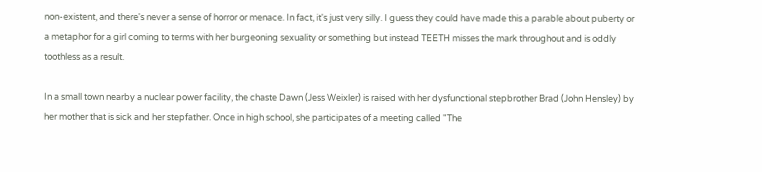non-existent, and there's never a sense of horror or menace. In fact, it's just very silly. I guess they could have made this a parable about puberty or a metaphor for a girl coming to terms with her burgeoning sexuality or something but instead TEETH misses the mark throughout and is oddly toothless as a result.

In a small town nearby a nuclear power facility, the chaste Dawn (Jess Weixler) is raised with her dysfunctional stepbrother Brad (John Hensley) by her mother that is sick and her stepfather. Once in high school, she participates of a meeting called "The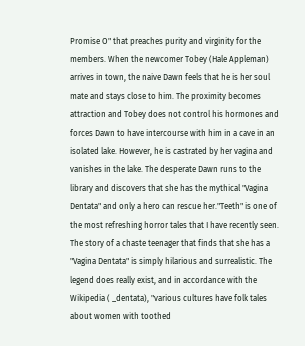Promise O" that preaches purity and virginity for the members. When the newcomer Tobey (Hale Appleman) arrives in town, the naive Dawn feels that he is her soul mate and stays close to him. The proximity becomes attraction and Tobey does not control his hormones and forces Dawn to have intercourse with him in a cave in an isolated lake. However, he is castrated by her vagina and vanishes in the lake. The desperate Dawn runs to the library and discovers that she has the mythical "Vagina Dentata" and only a hero can rescue her."Teeth" is one of the most refreshing horror tales that I have recently seen. The story of a chaste teenager that finds that she has a "Vagina Dentata" is simply hilarious and surrealistic. The legend does really exist, and in accordance with the Wikipedia ( _dentata), "various cultures have folk tales about women with toothed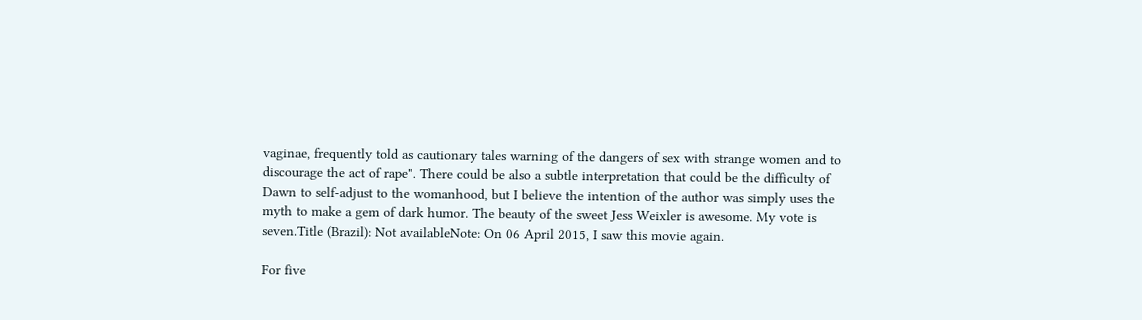vaginae, frequently told as cautionary tales warning of the dangers of sex with strange women and to discourage the act of rape". There could be also a subtle interpretation that could be the difficulty of Dawn to self-adjust to the womanhood, but I believe the intention of the author was simply uses the myth to make a gem of dark humor. The beauty of the sweet Jess Weixler is awesome. My vote is seven.Title (Brazil): Not availableNote: On 06 April 2015, I saw this movie again.

For five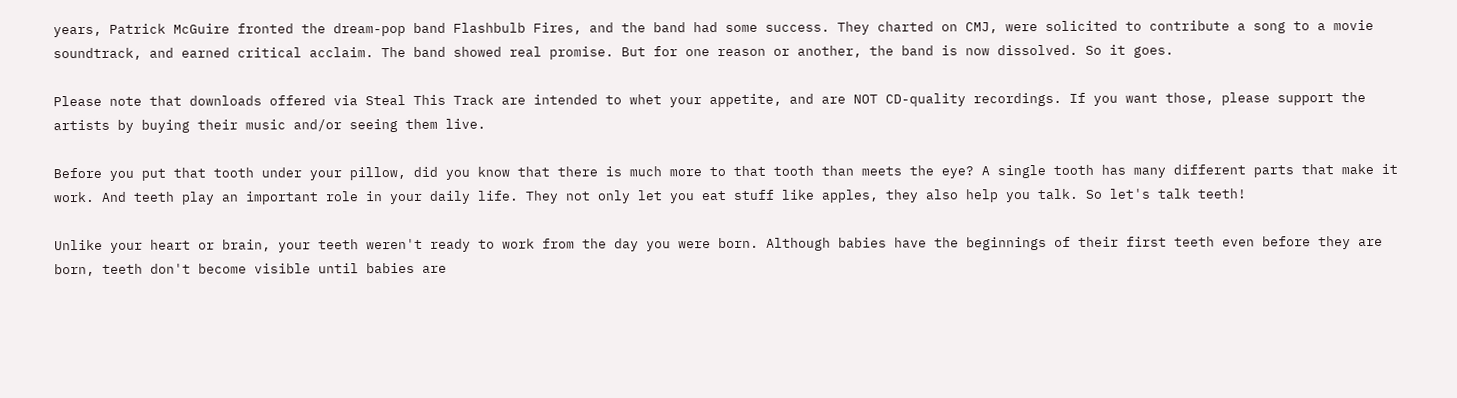years, Patrick McGuire fronted the dream-pop band Flashbulb Fires, and the band had some success. They charted on CMJ, were solicited to contribute a song to a movie soundtrack, and earned critical acclaim. The band showed real promise. But for one reason or another, the band is now dissolved. So it goes.

Please note that downloads offered via Steal This Track are intended to whet your appetite, and are NOT CD-quality recordings. If you want those, please support the artists by buying their music and/or seeing them live.

Before you put that tooth under your pillow, did you know that there is much more to that tooth than meets the eye? A single tooth has many different parts that make it work. And teeth play an important role in your daily life. They not only let you eat stuff like apples, they also help you talk. So let's talk teeth!

Unlike your heart or brain, your teeth weren't ready to work from the day you were born. Although babies have the beginnings of their first teeth even before they are born, teeth don't become visible until babies are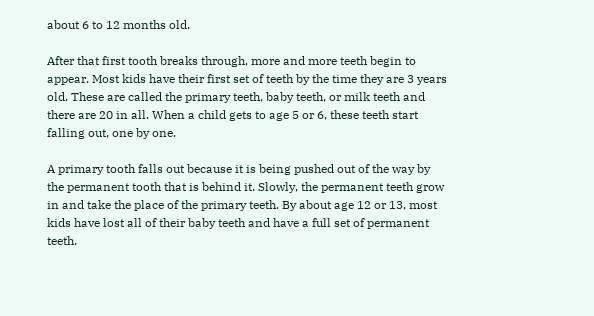about 6 to 12 months old.

After that first tooth breaks through, more and more teeth begin to appear. Most kids have their first set of teeth by the time they are 3 years old. These are called the primary teeth, baby teeth, or milk teeth and there are 20 in all. When a child gets to age 5 or 6, these teeth start falling out, one by one.

A primary tooth falls out because it is being pushed out of the way by the permanent tooth that is behind it. Slowly, the permanent teeth grow in and take the place of the primary teeth. By about age 12 or 13, most kids have lost all of their baby teeth and have a full set of permanent teeth.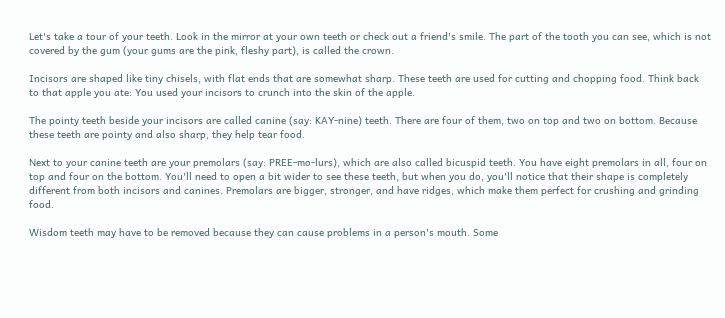Let's take a tour of your teeth. Look in the mirror at your own teeth or check out a friend's smile. The part of the tooth you can see, which is not covered by the gum (your gums are the pink, fleshy part), is called the crown.

Incisors are shaped like tiny chisels, with flat ends that are somewhat sharp. These teeth are used for cutting and chopping food. Think back to that apple you ate: You used your incisors to crunch into the skin of the apple.

The pointy teeth beside your incisors are called canine (say: KAY-nine) teeth. There are four of them, two on top and two on bottom. Because these teeth are pointy and also sharp, they help tear food.

Next to your canine teeth are your premolars (say: PREE-mo-lurs), which are also called bicuspid teeth. You have eight premolars in all, four on top and four on the bottom. You'll need to open a bit wider to see these teeth, but when you do, you'll notice that their shape is completely different from both incisors and canines. Premolars are bigger, stronger, and have ridges, which make them perfect for crushing and grinding food.

Wisdom teeth may have to be removed because they can cause problems in a person's mouth. Some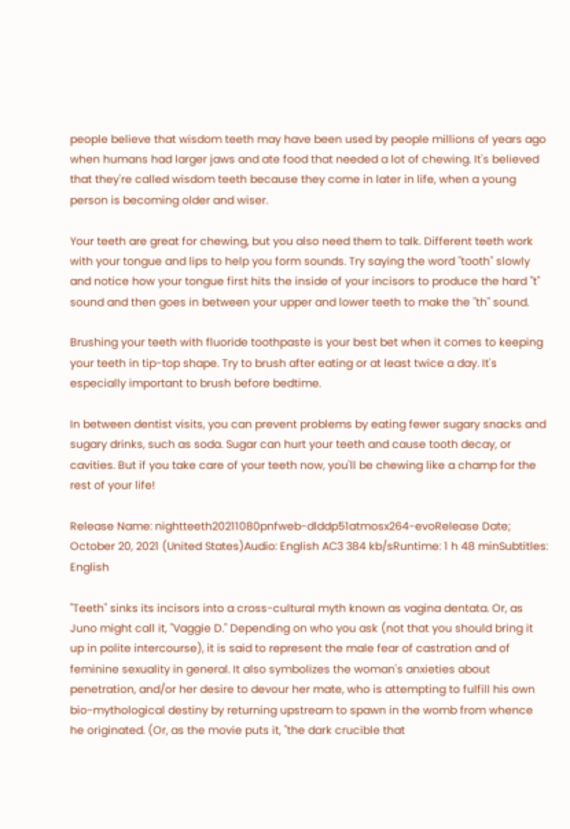people believe that wisdom teeth may have been used by people millions of years ago when humans had larger jaws and ate food that needed a lot of chewing. It's believed that they're called wisdom teeth because they come in later in life, when a young person is becoming older and wiser.

Your teeth are great for chewing, but you also need them to talk. Different teeth work with your tongue and lips to help you form sounds. Try saying the word "tooth" slowly and notice how your tongue first hits the inside of your incisors to produce the hard "t" sound and then goes in between your upper and lower teeth to make the "th" sound.

Brushing your teeth with fluoride toothpaste is your best bet when it comes to keeping your teeth in tip-top shape. Try to brush after eating or at least twice a day. It's especially important to brush before bedtime.

In between dentist visits, you can prevent problems by eating fewer sugary snacks and sugary drinks, such as soda. Sugar can hurt your teeth and cause tooth decay, or cavities. But if you take care of your teeth now, you'll be chewing like a champ for the rest of your life!

Release Name: nightteeth20211080pnfweb-dlddp51atmosx264-evoRelease Date; October 20, 2021 (United States)Audio: English AC3 384 kb/sRuntime: 1 h 48 minSubtitles: English

"Teeth" sinks its incisors into a cross-cultural myth known as vagina dentata. Or, as Juno might call it, "Vaggie D." Depending on who you ask (not that you should bring it up in polite intercourse), it is said to represent the male fear of castration and of feminine sexuality in general. It also symbolizes the woman's anxieties about penetration, and/or her desire to devour her mate, who is attempting to fulfill his own bio-mythological destiny by returning upstream to spawn in the womb from whence he originated. (Or, as the movie puts it, "the dark crucible that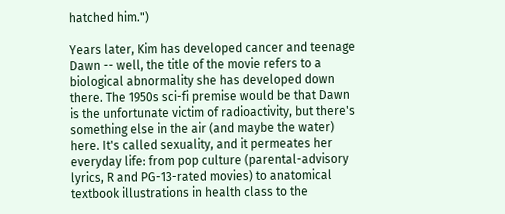hatched him.")

Years later, Kim has developed cancer and teenage Dawn -- well, the title of the movie refers to a biological abnormality she has developed down there. The 1950s sci-fi premise would be that Dawn is the unfortunate victim of radioactivity, but there's something else in the air (and maybe the water) here. It's called sexuality, and it permeates her everyday life: from pop culture (parental-advisory lyrics, R and PG-13-rated movies) to anatomical textbook illustrations in health class to the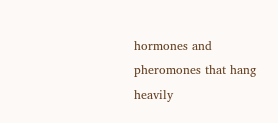hormones and pheromones that hang heavily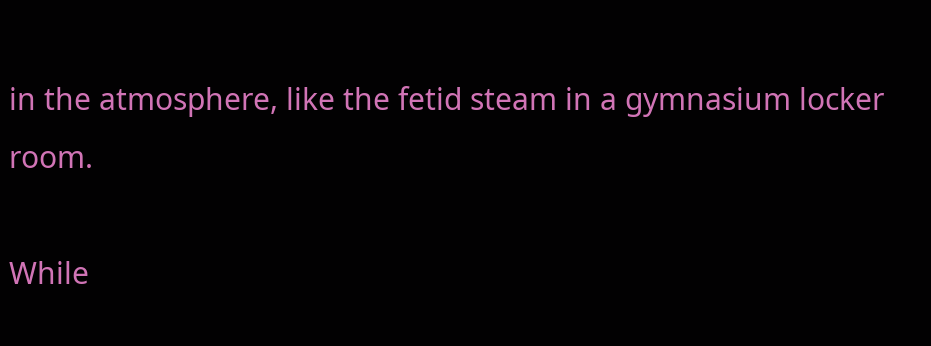in the atmosphere, like the fetid steam in a gymnasium locker room.

While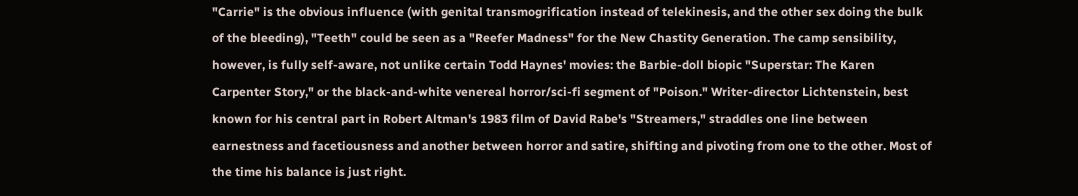"Carrie" is the obvious influence (with genital transmogrification instead of telekinesis, and the other sex doing the bulk of the bleeding), "Teeth" could be seen as a "Reefer Madness" for the New Chastity Generation. The camp sensibility, however, is fully self-aware, not unlike certain Todd Haynes' movies: the Barbie-doll biopic "Superstar: The Karen Carpenter Story," or the black-and-white venereal horror/sci-fi segment of "Poison." Writer-director Lichtenstein, best known for his central part in Robert Altman's 1983 film of David Rabe's "Streamers," straddles one line between earnestness and facetiousness and another between horror and satire, shifting and pivoting from one to the other. Most of the time his balance is just right.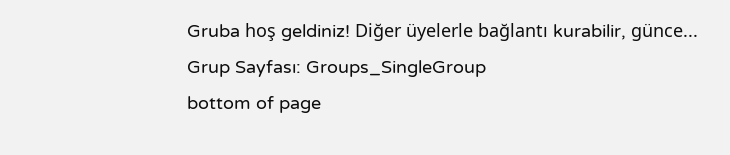Gruba hoş geldiniz! Diğer üyelerle bağlantı kurabilir, günce...
Grup Sayfası: Groups_SingleGroup
bottom of page